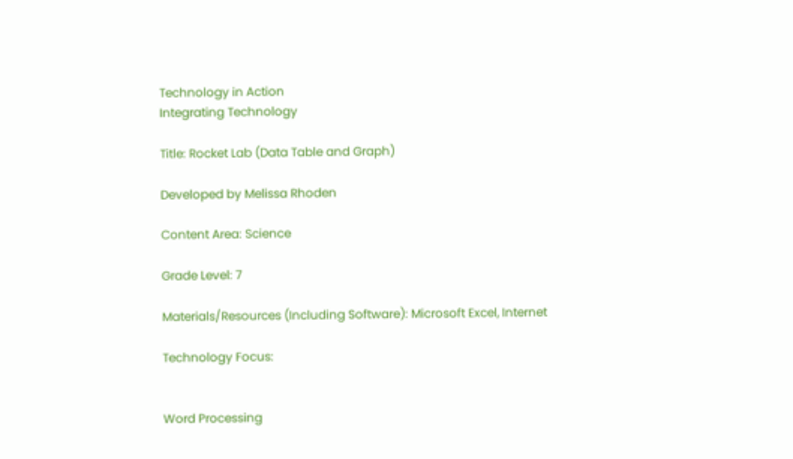Technology in Action
Integrating Technology

Title: Rocket Lab (Data Table and Graph)

Developed by Melissa Rhoden

Content Area: Science

Grade Level: 7

Materials/Resources (Including Software): Microsoft Excel, Internet

Technology Focus:


Word Processing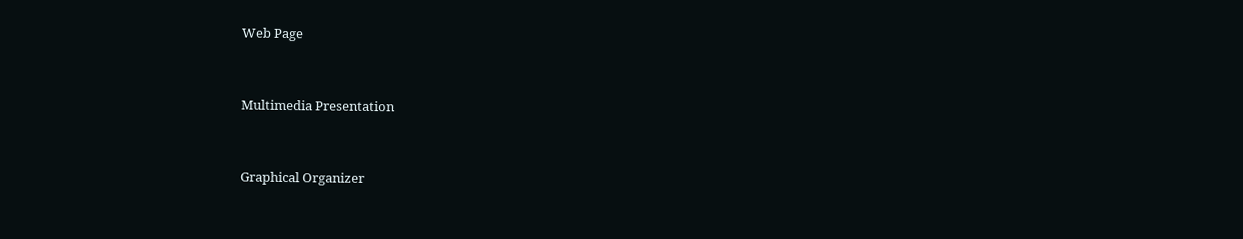Web Page


Multimedia Presentation


Graphical Organizer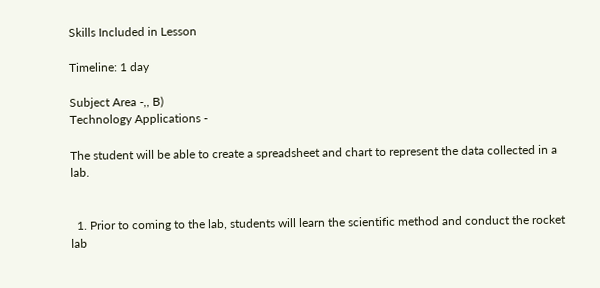Skills Included in Lesson

Timeline: 1 day

Subject Area -,, B)
Technology Applications -

The student will be able to create a spreadsheet and chart to represent the data collected in a lab.


  1. Prior to coming to the lab, students will learn the scientific method and conduct the rocket lab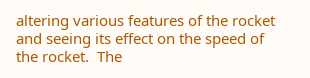altering various features of the rocket and seeing its effect on the speed of the rocket.  The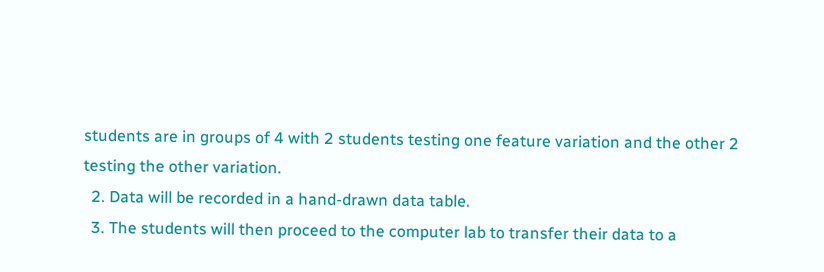students are in groups of 4 with 2 students testing one feature variation and the other 2 testing the other variation.
  2. Data will be recorded in a hand-drawn data table.
  3. The students will then proceed to the computer lab to transfer their data to a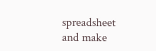spreadsheet and make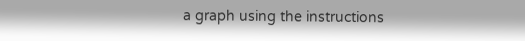a graph using the instructions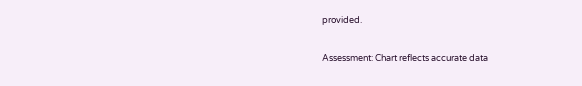provided.

Assessment: Chart reflects accurate data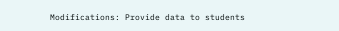Modifications: Provide data to students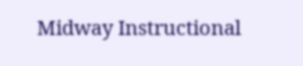Midway Instructional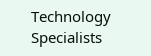Technology Specialists